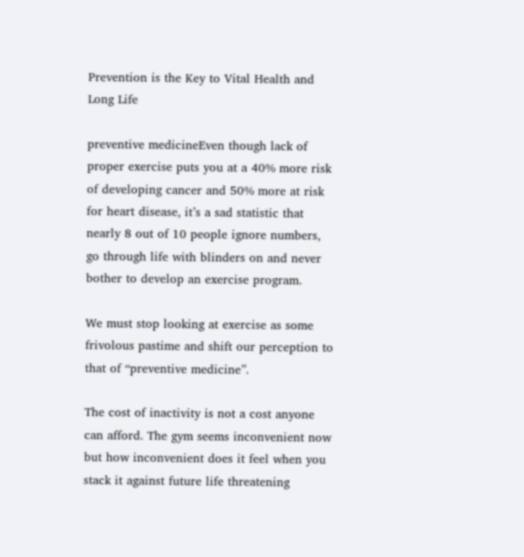Prevention is the Key to Vital Health and Long Life

preventive medicineEven though lack of proper exercise puts you at a 40% more risk of developing cancer and 50% more at risk for heart disease, it’s a sad statistic that nearly 8 out of 10 people ignore numbers, go through life with blinders on and never bother to develop an exercise program.

We must stop looking at exercise as some frivolous pastime and shift our perception to that of “preventive medicine”.

The cost of inactivity is not a cost anyone can afford. The gym seems inconvenient now but how inconvenient does it feel when you stack it against future life threatening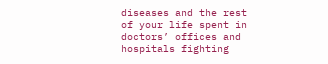diseases and the rest of your life spent in doctors’ offices and hospitals fighting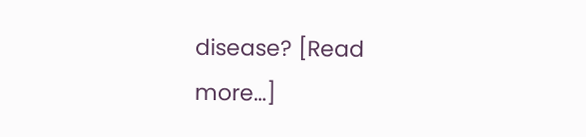disease? [Read more…]